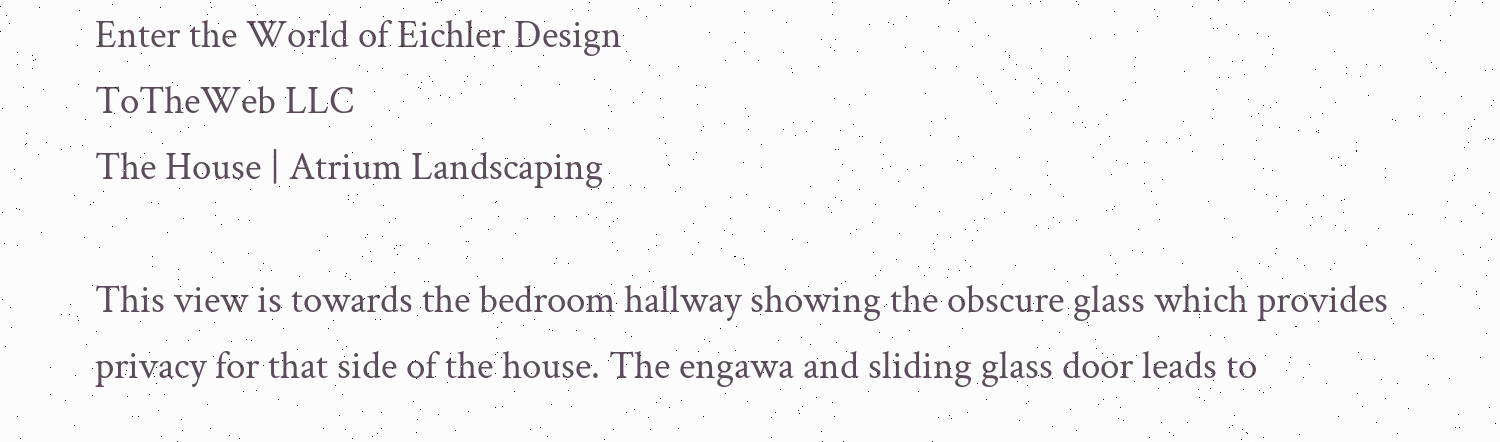Enter the World of Eichler Design
ToTheWeb LLC
The House | Atrium Landscaping

This view is towards the bedroom hallway showing the obscure glass which provides privacy for that side of the house. The engawa and sliding glass door leads to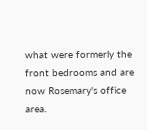what were formerly the front bedrooms and are now Rosemary's office area.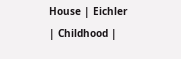House | Eichler | Childhood |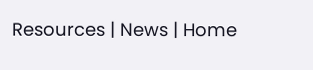Resources | News | Home